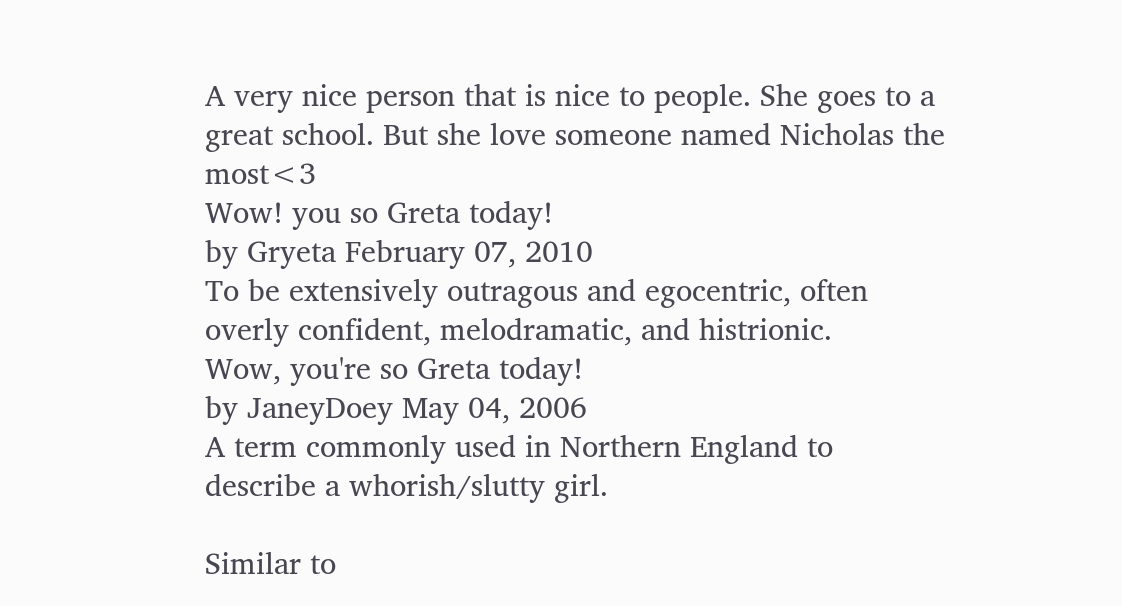A very nice person that is nice to people. She goes to a great school. But she love someone named Nicholas the most<3
Wow! you so Greta today!
by Gryeta February 07, 2010
To be extensively outragous and egocentric, often overly confident, melodramatic, and histrionic.
Wow, you're so Greta today!
by JaneyDoey May 04, 2006
A term commonly used in Northern England to describe a whorish/slutty girl.

Similar to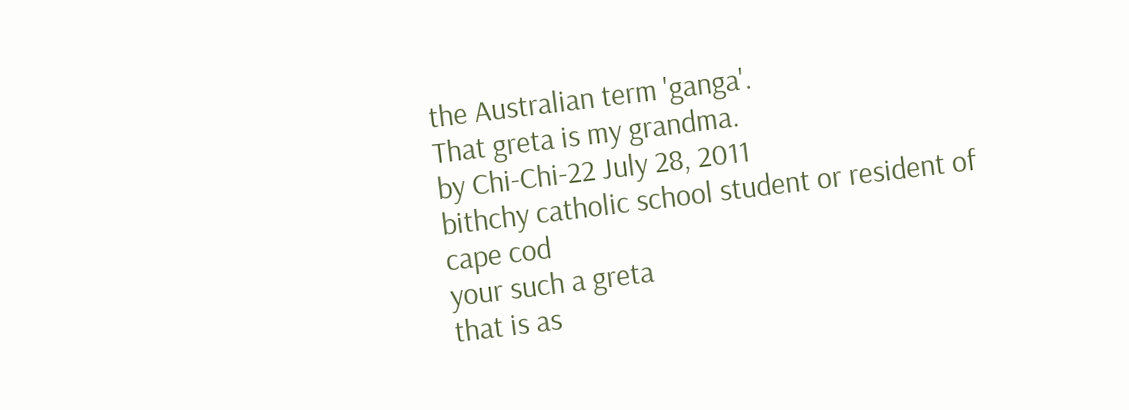the Australian term 'ganga'.
That greta is my grandma.
by Chi-Chi-22 July 28, 2011
bithchy catholic school student or resident of cape cod
your such a greta
that is as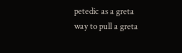petedic as a greta
way to pull a greta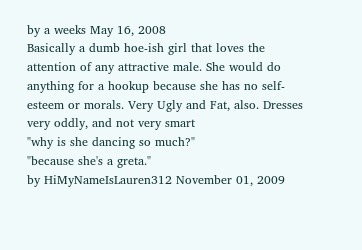by a weeks May 16, 2008
Basically a dumb hoe-ish girl that loves the attention of any attractive male. She would do anything for a hookup because she has no self-esteem or morals. Very Ugly and Fat, also. Dresses very oddly, and not very smart
"why is she dancing so much?"
"because she's a greta."
by HiMyNameIsLauren312 November 01, 2009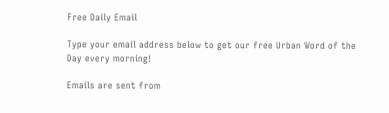Free Daily Email

Type your email address below to get our free Urban Word of the Day every morning!

Emails are sent from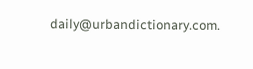daily@urbandictionary.com.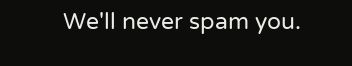We'll never spam you.